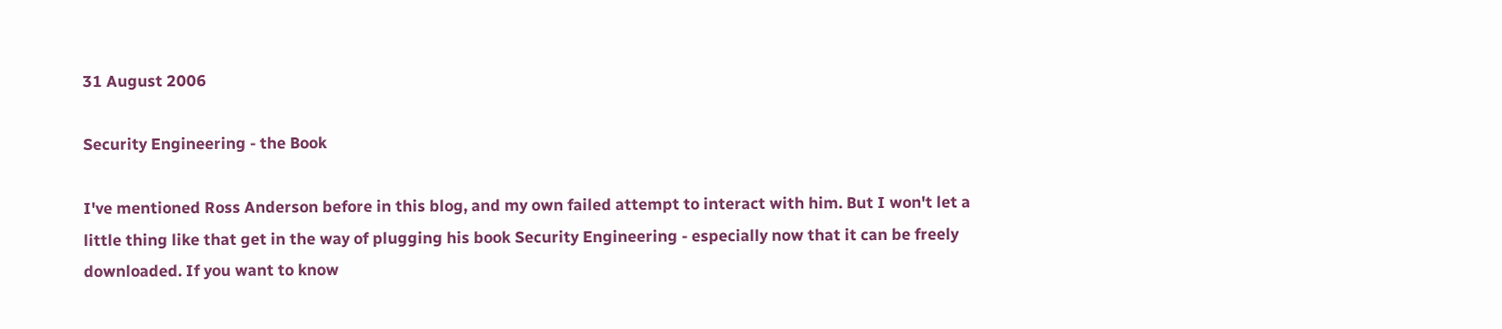31 August 2006

Security Engineering - the Book

I've mentioned Ross Anderson before in this blog, and my own failed attempt to interact with him. But I won't let a little thing like that get in the way of plugging his book Security Engineering - especially now that it can be freely downloaded. If you want to know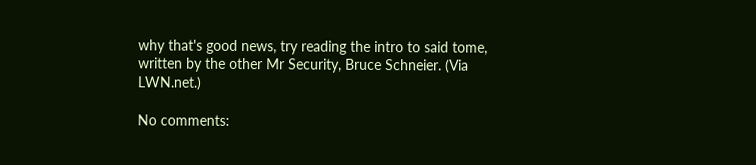why that's good news, try reading the intro to said tome, written by the other Mr Security, Bruce Schneier. (Via LWN.net.)

No comments: